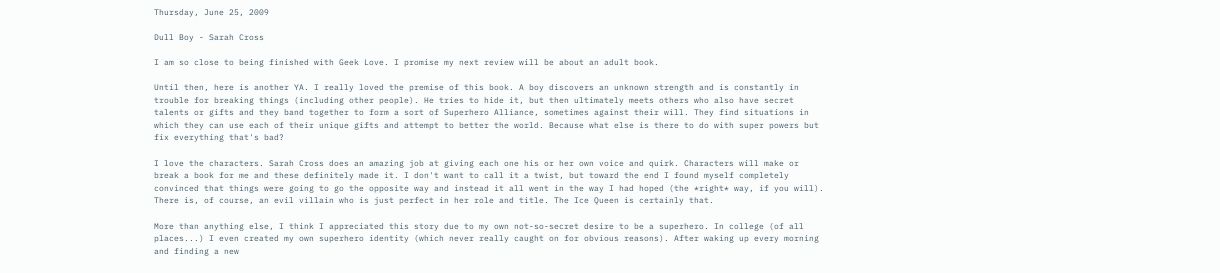Thursday, June 25, 2009

Dull Boy - Sarah Cross

I am so close to being finished with Geek Love. I promise my next review will be about an adult book.

Until then, here is another YA. I really loved the premise of this book. A boy discovers an unknown strength and is constantly in trouble for breaking things (including other people). He tries to hide it, but then ultimately meets others who also have secret talents or gifts and they band together to form a sort of Superhero Alliance, sometimes against their will. They find situations in which they can use each of their unique gifts and attempt to better the world. Because what else is there to do with super powers but fix everything that's bad?

I love the characters. Sarah Cross does an amazing job at giving each one his or her own voice and quirk. Characters will make or break a book for me and these definitely made it. I don't want to call it a twist, but toward the end I found myself completely convinced that things were going to go the opposite way and instead it all went in the way I had hoped (the *right* way, if you will). There is, of course, an evil villain who is just perfect in her role and title. The Ice Queen is certainly that.

More than anything else, I think I appreciated this story due to my own not-so-secret desire to be a superhero. In college (of all places...) I even created my own superhero identity (which never really caught on for obvious reasons). After waking up every morning and finding a new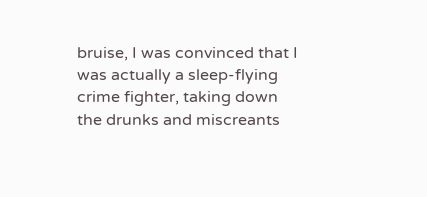bruise, I was convinced that I was actually a sleep-flying crime fighter, taking down the drunks and miscreants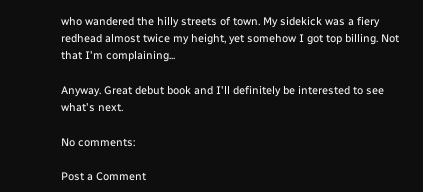who wandered the hilly streets of town. My sidekick was a fiery redhead almost twice my height, yet somehow I got top billing. Not that I'm complaining...

Anyway. Great debut book and I'll definitely be interested to see what's next.

No comments:

Post a Comment